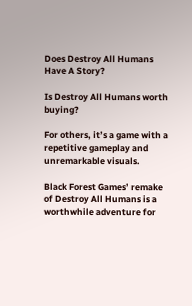Does Destroy All Humans Have A Story?

Is Destroy All Humans worth buying?

For others, it’s a game with a repetitive gameplay and unremarkable visuals.

Black Forest Games’ remake of Destroy All Humans is a worthwhile adventure for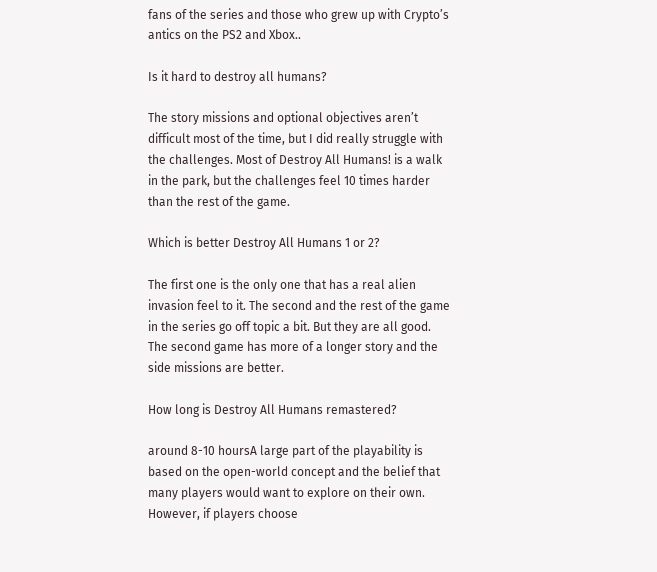fans of the series and those who grew up with Crypto’s antics on the PS2 and Xbox..

Is it hard to destroy all humans?

The story missions and optional objectives aren’t difficult most of the time, but I did really struggle with the challenges. Most of Destroy All Humans! is a walk in the park, but the challenges feel 10 times harder than the rest of the game.

Which is better Destroy All Humans 1 or 2?

The first one is the only one that has a real alien invasion feel to it. The second and the rest of the game in the series go off topic a bit. But they are all good. The second game has more of a longer story and the side missions are better.

How long is Destroy All Humans remastered?

around 8-10 hoursA large part of the playability is based on the open-world concept and the belief that many players would want to explore on their own. However, if players choose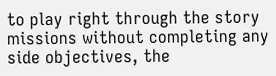to play right through the story missions without completing any side objectives, the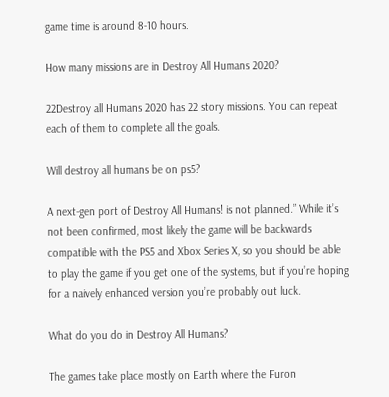game time is around 8-10 hours.

How many missions are in Destroy All Humans 2020?

22Destroy all Humans 2020 has 22 story missions. You can repeat each of them to complete all the goals.

Will destroy all humans be on ps5?

A next-gen port of Destroy All Humans! is not planned.” While it’s not been confirmed, most likely the game will be backwards compatible with the PS5 and Xbox Series X, so you should be able to play the game if you get one of the systems, but if you’re hoping for a naively enhanced version you’re probably out luck.

What do you do in Destroy All Humans?

The games take place mostly on Earth where the Furon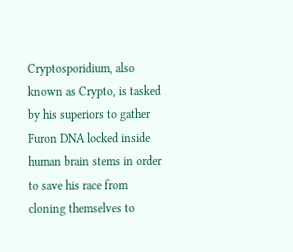Cryptosporidium, also known as Crypto, is tasked by his superiors to gather Furon DNA locked inside human brain stems in order to save his race from cloning themselves to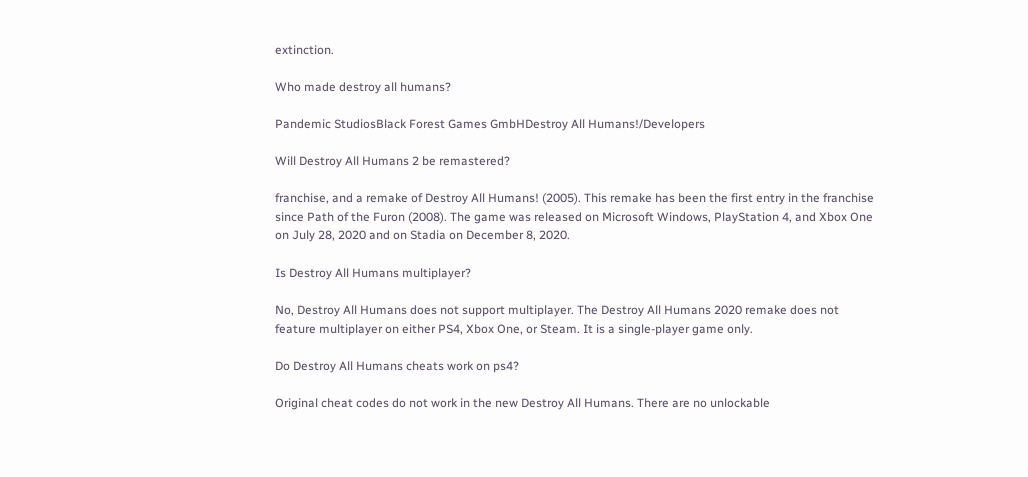extinction.

Who made destroy all humans?

Pandemic StudiosBlack Forest Games GmbHDestroy All Humans!/Developers

Will Destroy All Humans 2 be remastered?

franchise, and a remake of Destroy All Humans! (2005). This remake has been the first entry in the franchise since Path of the Furon (2008). The game was released on Microsoft Windows, PlayStation 4, and Xbox One on July 28, 2020 and on Stadia on December 8, 2020.

Is Destroy All Humans multiplayer?

No, Destroy All Humans does not support multiplayer. The Destroy All Humans 2020 remake does not feature multiplayer on either PS4, Xbox One, or Steam. It is a single-player game only.

Do Destroy All Humans cheats work on ps4?

Original cheat codes do not work in the new Destroy All Humans. There are no unlockable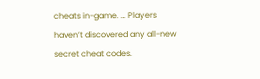cheats in-game. … Players haven’t discovered any all-new secret cheat codes.